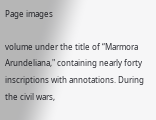Page images

volume under the title of “Marmora Arundeliana," containing nearly forty inscriptions with annotations. During the civil wars,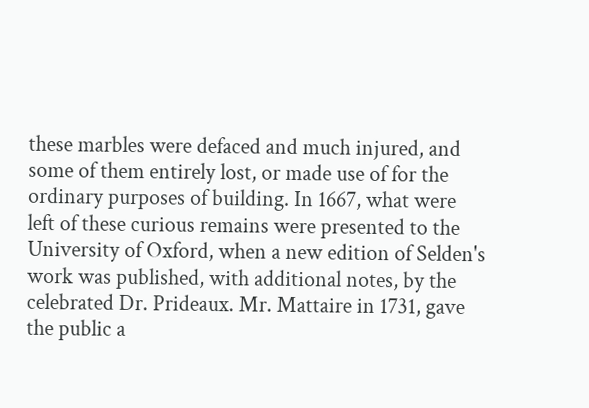these marbles were defaced and much injured, and some of them entirely lost, or made use of for the ordinary purposes of building. In 1667, what were left of these curious remains were presented to the University of Oxford, when a new edition of Selden's work was published, with additional notes, by the celebrated Dr. Prideaux. Mr. Mattaire in 1731, gave the public a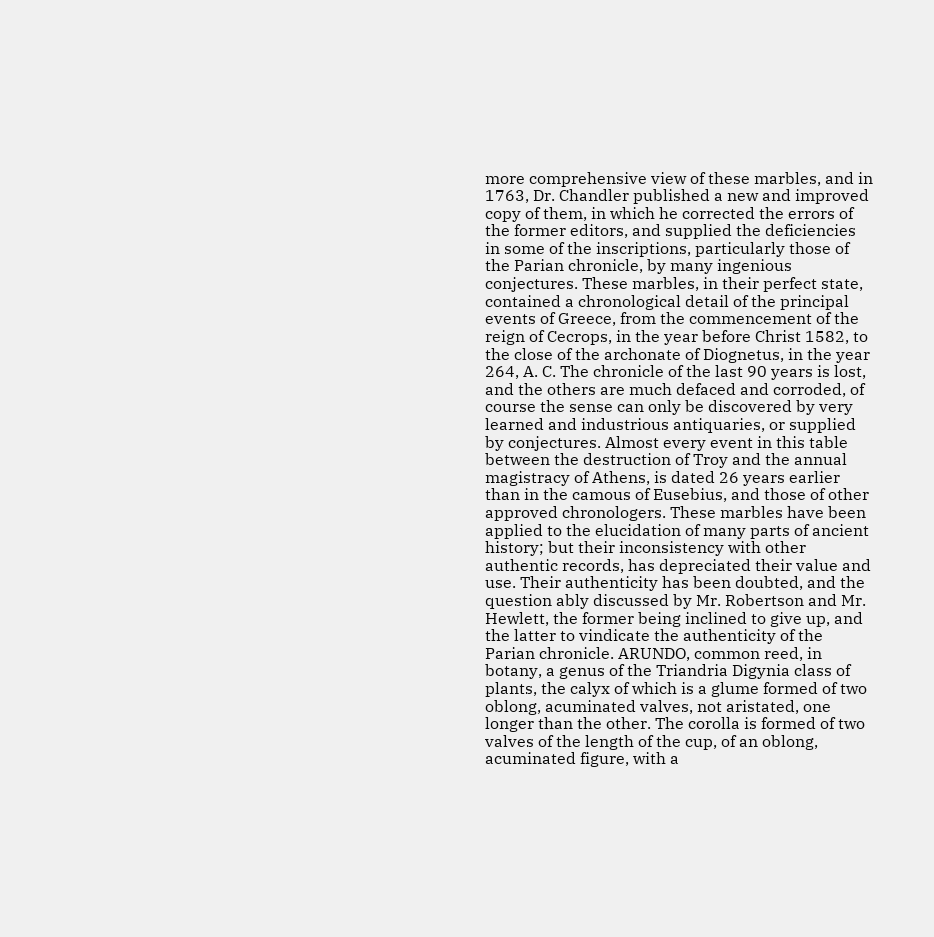more comprehensive view of these marbles, and in 1763, Dr. Chandler published a new and improved copy of them, in which he corrected the errors of the former editors, and supplied the deficiencies in some of the inscriptions, particularly those of the Parian chronicle, by many ingenious conjectures. These marbles, in their perfect state, contained a chronological detail of the principal events of Greece, from the commencement of the reign of Cecrops, in the year before Christ 1582, to the close of the archonate of Diognetus, in the year 264, A. C. The chronicle of the last 90 years is lost, and the others are much defaced and corroded, of course the sense can only be discovered by very learned and industrious antiquaries, or supplied by conjectures. Almost every event in this table between the destruction of Troy and the annual magistracy of Athens, is dated 26 years earlier than in the camous of Eusebius, and those of other approved chronologers. These marbles have been applied to the elucidation of many parts of ancient history; but their inconsistency with other authentic records, has depreciated their value and use. Their authenticity has been doubted, and the question ably discussed by Mr. Robertson and Mr. Hewlett, the former being inclined to give up, and the latter to vindicate the authenticity of the Parian chronicle. ARUNDO, common reed, in botany, a genus of the Triandria Digynia class of plants, the calyx of which is a glume formed of two oblong, acuminated valves, not aristated, one longer than the other. The corolla is formed of two valves of the length of the cup, of an oblong, acuminated figure, with a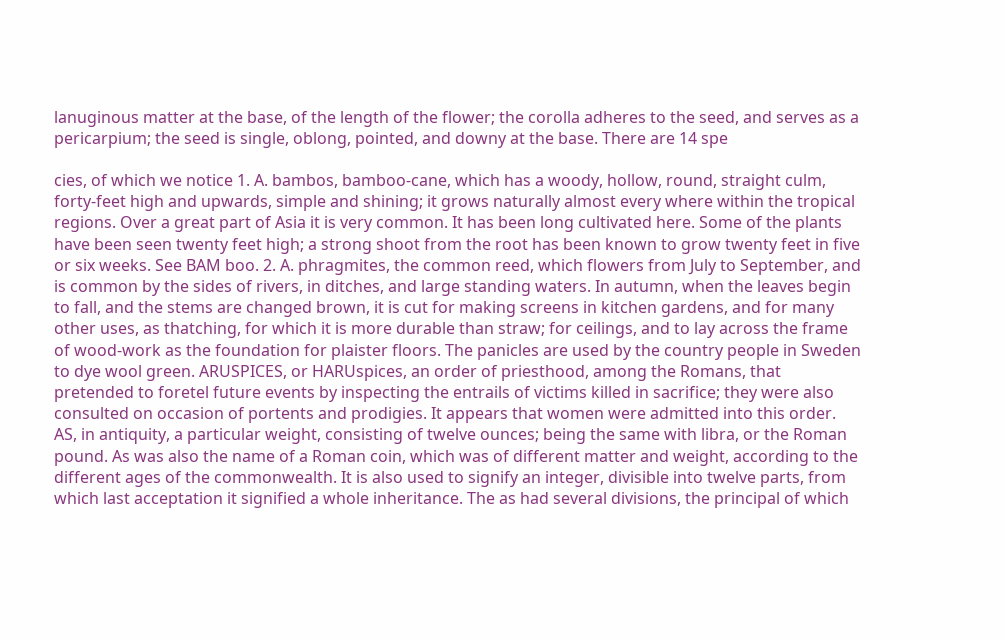lanuginous matter at the base, of the length of the flower; the corolla adheres to the seed, and serves as a pericarpium; the seed is single, oblong, pointed, and downy at the base. There are 14 spe

cies, of which we notice 1. A. bambos, bamboo-cane, which has a woody, hollow, round, straight culm, forty-feet high and upwards, simple and shining; it grows naturally almost every where within the tropical regions. Over a great part of Asia it is very common. It has been long cultivated here. Some of the plants have been seen twenty feet high; a strong shoot from the root has been known to grow twenty feet in five or six weeks. See BAM boo. 2. A. phragmites, the common reed, which flowers from July to September, and is common by the sides of rivers, in ditches, and large standing waters. In autumn, when the leaves begin to fall, and the stems are changed brown, it is cut for making screens in kitchen gardens, and for many other uses, as thatching, for which it is more durable than straw; for ceilings, and to lay across the frame of wood-work as the foundation for plaister floors. The panicles are used by the country people in Sweden to dye wool green. ARUSPICES, or HARUspices, an order of priesthood, among the Romans, that pretended to foretel future events by inspecting the entrails of victims killed in sacrifice; they were also consulted on occasion of portents and prodigies. It appears that women were admitted into this order. AS, in antiquity, a particular weight, consisting of twelve ounces; being the same with libra, or the Roman pound. As was also the name of a Roman coin, which was of different matter and weight, according to the different ages of the commonwealth. It is also used to signify an integer, divisible into twelve parts, from which last acceptation it signified a whole inheritance. The as had several divisions, the principal of which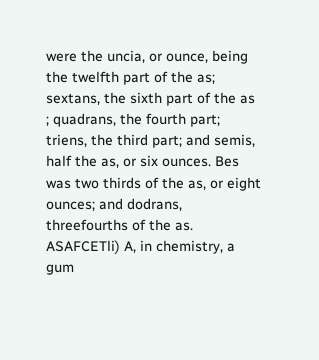were the uncia, or ounce, being the twelfth part of the as; sextans, the sixth part of the as ; quadrans, the fourth part; triens, the third part; and semis, half the as, or six ounces. Bes was two thirds of the as, or eight ounces; and dodrans, threefourths of the as. ASAFCETli) A, in chemistry, a gum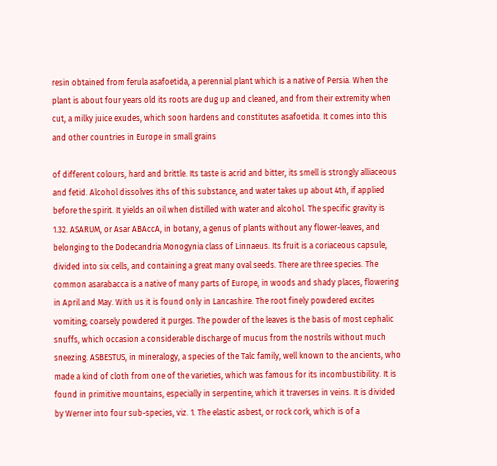resin obtained from ferula asafoetida, a perennial plant which is a native of Persia. When the plant is about four years old its roots are dug up and cleaned, and from their extremity when cut, a milky juice exudes, which soon hardens and constitutes asafoetida. It comes into this and other countries in Europe in small grains

of different colours, hard and brittle. Its taste is acrid and bitter, its smell is strongly alliaceous and fetid. Alcohol dissolves iths of this substance, and water takes up about 4th, if applied before the spirit. It yields an oil when distilled with water and alcohol. The specific gravity is 1.32. ASARUM, or Asar ABAccA, in botany, a genus of plants without any flower-leaves, and belonging to the Dodecandria Monogynia class of Linnaeus. Its fruit is a coriaceous capsule, divided into six cells, and containing a great many oval seeds. There are three species. The common asarabacca is a native of many parts of Europe, in woods and shady places, flowering in April and May. With us it is found only in Lancashire. The root finely powdered excites vomiting; coarsely powdered it purges. The powder of the leaves is the basis of most cephalic snuffs, which occasion a considerable discharge of mucus from the nostrils without much sneezing. ASBESTUS, in mineralogy, a species of the Talc family, well known to the ancients, who made a kind of cloth from one of the varieties, which was famous for its incombustibility. It is found in primitive mountains, especially in serpentine, which it traverses in veins. It is divided by Werner into four sub-species, viz. 1. The elastic asbest, or rock cork, which is of a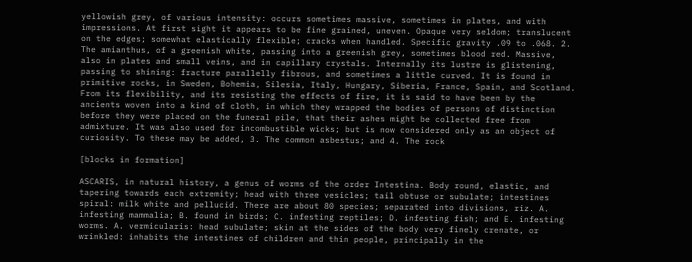yellowish grey, of various intensity: occurs sometimes massive, sometimes in plates, and with impressions. At first sight it appears to be fine grained, uneven. Opaque very seldom; translucent on the edges; somewhat elastically flexible; cracks when handled. Specific gravity .09 to .068. 2. The amianthus, of a greenish white, passing into a greenish grey, sometimes blood red. Massive, also in plates and small veins, and in capillary crystals. Internally its lustre is glistening, passing to shining: fracture parallelly fibrous, and sometimes a little curved. It is found in primitive rocks, in Sweden, Bohemia, Silesia, Italy, Hungary, Siberia, France, Spain, and Scotland. From its flexibility, and its resisting the effects of fire, it is said to have been by the ancients woven into a kind of cloth, in which they wrapped the bodies of persons of distinction before they were placed on the funeral pile, that their ashes might be collected free from admixture. It was also used for incombustible wicks; but is now considered only as an object of curiosity. To these may be added, 3. The common asbestus; and 4. The rock

[blocks in formation]

ASCARIS, in natural history, a genus of worms of the order Intestina. Body round, elastic, and tapering towards each extremity; head with three vesicles; tail obtuse or subulate; intestines spiral: milk white and pellucid. There are about 80 species; separated into divisions, riz. A. infesting mammalia; B. found in birds; C. infesting reptiles; D. infesting fish; and E. infesting worms. A. vermicularis: head subulate; skin at the sides of the body very finely crenate, or wrinkled: inhabits the intestines of children and thin people, principally in the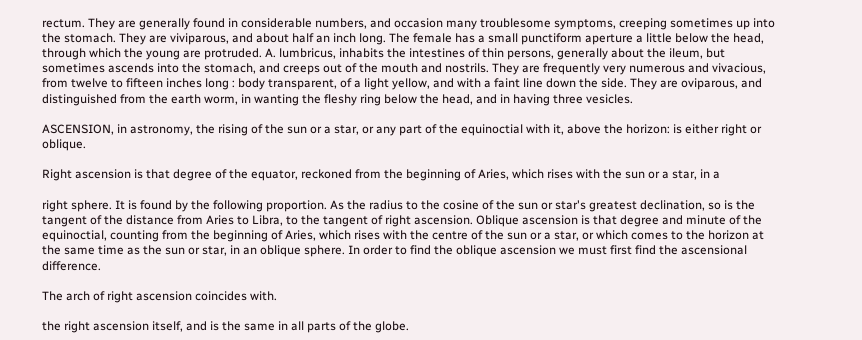rectum. They are generally found in considerable numbers, and occasion many troublesome symptoms, creeping sometimes up into the stomach. They are viviparous, and about half an inch long. The female has a small punctiform aperture a little below the head, through which the young are protruded. A. lumbricus, inhabits the intestines of thin persons, generally about the ileum, but sometimes ascends into the stomach, and creeps out of the mouth and nostrils. They are frequently very numerous and vivacious, from twelve to fifteen inches long : body transparent, of a light yellow, and with a faint line down the side. They are oviparous, and distinguished from the earth worm, in wanting the fleshy ring below the head, and in having three vesicles.

ASCENSION, in astronomy, the rising of the sun or a star, or any part of the equinoctial with it, above the horizon: is either right or oblique.

Right ascension is that degree of the equator, reckoned from the beginning of Aries, which rises with the sun or a star, in a

right sphere. It is found by the following proportion. As the radius to the cosine of the sun or star's greatest declination, so is the tangent of the distance from Aries to Libra, to the tangent of right ascension. Oblique ascension is that degree and minute of the equinoctial, counting from the beginning of Aries, which rises with the centre of the sun or a star, or which comes to the horizon at the same time as the sun or star, in an oblique sphere. In order to find the oblique ascension we must first find the ascensional difference.

The arch of right ascension coincides with.

the right ascension itself, and is the same in all parts of the globe.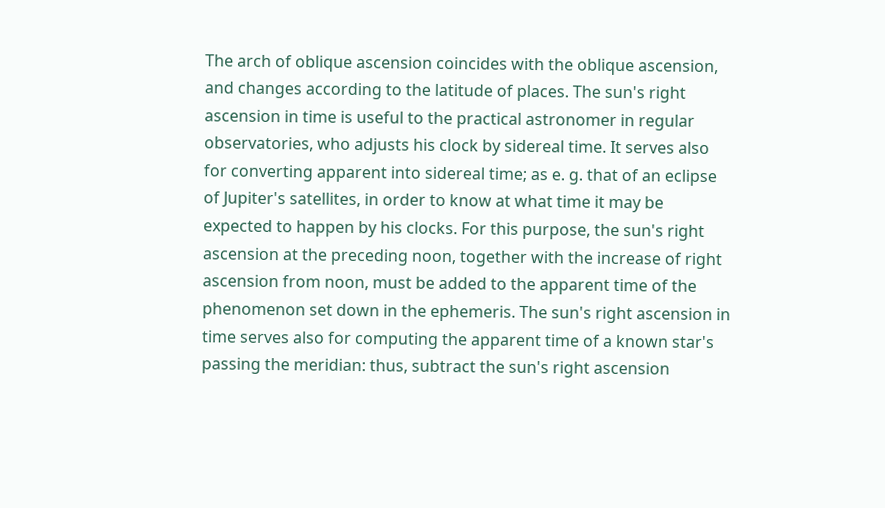The arch of oblique ascension coincides with the oblique ascension, and changes according to the latitude of places. The sun's right ascension in time is useful to the practical astronomer in regular observatories, who adjusts his clock by sidereal time. It serves also for converting apparent into sidereal time; as e. g. that of an eclipse of Jupiter's satellites, in order to know at what time it may be expected to happen by his clocks. For this purpose, the sun's right ascension at the preceding noon, together with the increase of right ascension from noon, must be added to the apparent time of the phenomenon set down in the ephemeris. The sun's right ascension in time serves also for computing the apparent time of a known star's passing the meridian: thus, subtract the sun's right ascension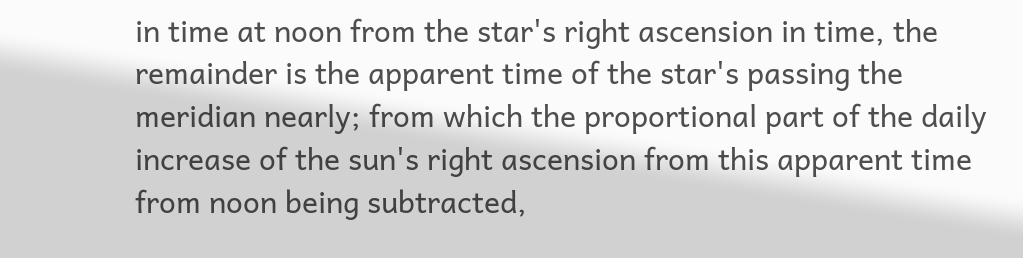in time at noon from the star's right ascension in time, the remainder is the apparent time of the star's passing the meridian nearly; from which the proportional part of the daily increase of the sun's right ascension from this apparent time from noon being subtracted,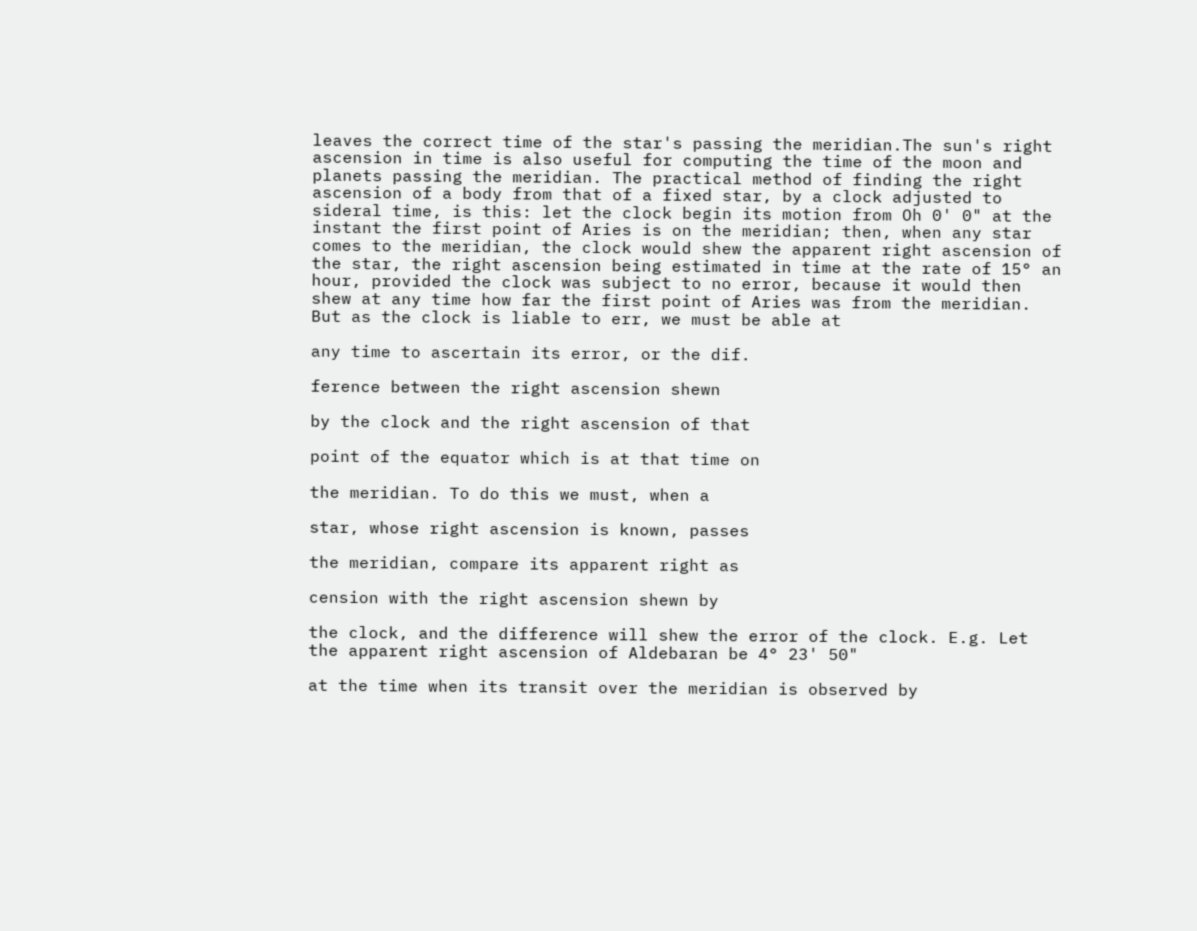leaves the correct time of the star's passing the meridian.The sun's right ascension in time is also useful for computing the time of the moon and planets passing the meridian. The practical method of finding the right ascension of a body from that of a fixed star, by a clock adjusted to sideral time, is this: let the clock begin its motion from Oh 0' 0" at the instant the first point of Aries is on the meridian; then, when any star comes to the meridian, the clock would shew the apparent right ascension of the star, the right ascension being estimated in time at the rate of 15° an hour, provided the clock was subject to no error, because it would then shew at any time how far the first point of Aries was from the meridian. But as the clock is liable to err, we must be able at

any time to ascertain its error, or the dif.

ference between the right ascension shewn

by the clock and the right ascension of that

point of the equator which is at that time on

the meridian. To do this we must, when a

star, whose right ascension is known, passes

the meridian, compare its apparent right as

cension with the right ascension shewn by

the clock, and the difference will shew the error of the clock. E.g. Let the apparent right ascension of Aldebaran be 4° 23' 50"

at the time when its transit over the meridian is observed by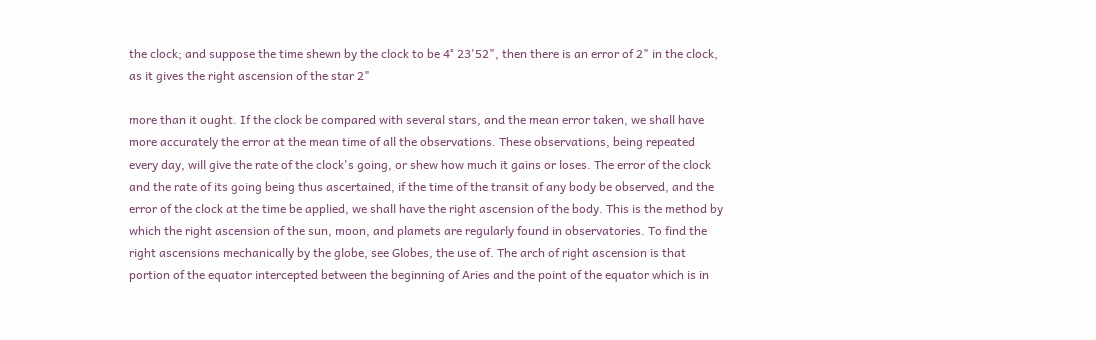the clock; and suppose the time shewn by the clock to be 4° 23'52", then there is an error of 2" in the clock, as it gives the right ascension of the star 2"

more than it ought. If the clock be compared with several stars, and the mean error taken, we shall have more accurately the error at the mean time of all the observations. These observations, being repeated every day, will give the rate of the clock's going, or shew how much it gains or loses. The error of the clock and the rate of its going being thus ascertained, if the time of the transit of any body be observed, and the error of the clock at the time be applied, we shall have the right ascension of the body. This is the method by which the right ascension of the sun, moon, and plamets are regularly found in observatories. To find the right ascensions mechanically by the globe, see Globes, the use of. The arch of right ascension is that portion of the equator intercepted between the beginning of Aries and the point of the equator which is in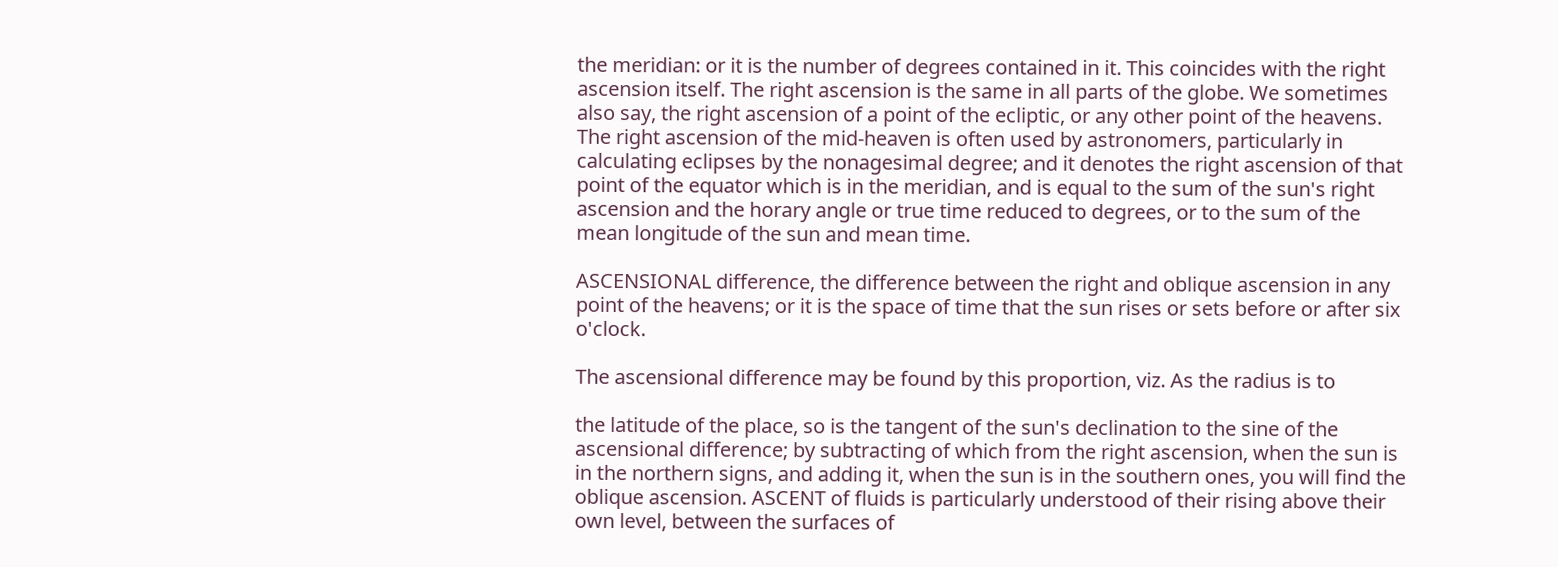the meridian: or it is the number of degrees contained in it. This coincides with the right ascension itself. The right ascension is the same in all parts of the globe. We sometimes also say, the right ascension of a point of the ecliptic, or any other point of the heavens. The right ascension of the mid-heaven is often used by astronomers, particularly in calculating eclipses by the nonagesimal degree; and it denotes the right ascension of that point of the equator which is in the meridian, and is equal to the sum of the sun's right ascension and the horary angle or true time reduced to degrees, or to the sum of the mean longitude of the sun and mean time.

ASCENSIONAL difference, the difference between the right and oblique ascension in any point of the heavens; or it is the space of time that the sun rises or sets before or after six o'clock.

The ascensional difference may be found by this proportion, viz. As the radius is to

the latitude of the place, so is the tangent of the sun's declination to the sine of the ascensional difference; by subtracting of which from the right ascension, when the sun is in the northern signs, and adding it, when the sun is in the southern ones, you will find the oblique ascension. ASCENT of fluids is particularly understood of their rising above their own level, between the surfaces of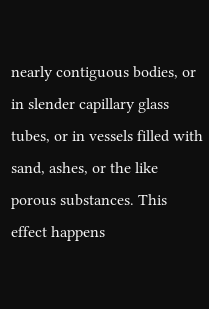nearly contiguous bodies, or in slender capillary glass tubes, or in vessels filled with sand, ashes, or the like porous substances. This effect happens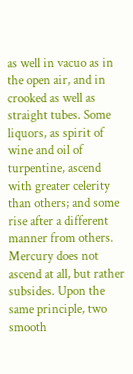as well in vacuo as in the open air, and in crooked as well as straight tubes. Some liquors, as spirit of wine and oil of turpentine, ascend with greater celerity than others; and some rise after a different manner from others. Mercury does not ascend at all, but rather subsides. Upon the same principle, two smooth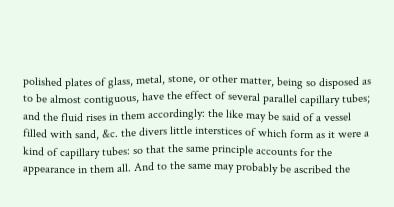polished plates of glass, metal, stone, or other matter, being so disposed as to be almost contiguous, have the effect of several parallel capillary tubes; and the fluid rises in them accordingly: the like may be said of a vessel filled with sand, &c. the divers little interstices of which form as it were a kind of capillary tubes: so that the same principle accounts for the appearance in them all. And to the same may probably be ascribed the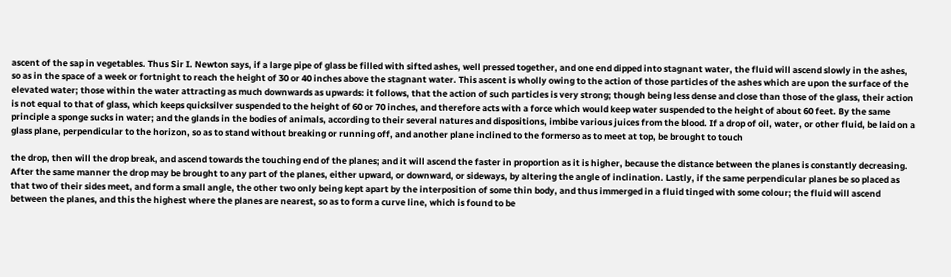ascent of the sap in vegetables. Thus Sir I. Newton says, if a large pipe of glass be filled with sifted ashes, well pressed together, and one end dipped into stagnant water, the fluid will ascend slowly in the ashes, so as in the space of a week or fortnight to reach the height of 30 or 40 inches above the stagnant water. This ascent is wholly owing to the action of those particles of the ashes which are upon the surface of the elevated water; those within the water attracting as much downwards as upwards: it follows, that the action of such particles is very strong; though being less dense and close than those of the glass, their action is not equal to that of glass, which keeps quicksilver suspended to the height of 60 or 70 inches, and therefore acts with a force which would keep water suspended to the height of about 60 feet. By the same principle a sponge sucks in water; and the glands in the bodies of animals, according to their several natures and dispositions, imbibe various juices from the blood. If a drop of oil, water, or other fluid, be laid on a glass plane, perpendicular to the horizon, so as to stand without breaking or running off, and another plane inclined to the formerso as to meet at top, be brought to touch

the drop, then will the drop break, and ascend towards the touching end of the planes; and it will ascend the faster in proportion as it is higher, because the distance between the planes is constantly decreasing. After the same manner the drop may be brought to any part of the planes, either upward, or downward, or sideways, by altering the angle of inclination. Lastly, if the same perpendicular planes be so placed as that two of their sides meet, and form a small angle, the other two only being kept apart by the interposition of some thin body, and thus immerged in a fluid tinged with some colour; the fluid will ascend between the planes, and this the highest where the planes are nearest, so as to form a curve line, which is found to be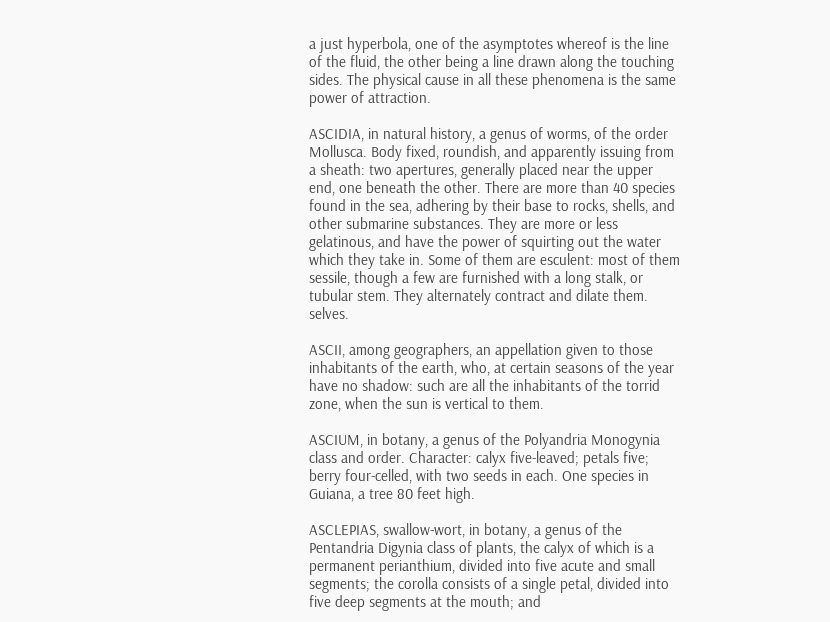a just hyperbola, one of the asymptotes whereof is the line of the fluid, the other being a line drawn along the touching sides. The physical cause in all these phenomena is the same power of attraction.

ASCIDIA, in natural history, a genus of worms, of the order Mollusca. Body fixed, roundish, and apparently issuing from a sheath: two apertures, generally placed near the upper end, one beneath the other. There are more than 40 species found in the sea, adhering by their base to rocks, shells, and other submarine substances. They are more or less gelatinous, and have the power of squirting out the water which they take in. Some of them are esculent: most of them sessile, though a few are furnished with a long stalk, or tubular stem. They alternately contract and dilate them. selves.

ASCII, among geographers, an appellation given to those inhabitants of the earth, who, at certain seasons of the year have no shadow: such are all the inhabitants of the torrid zone, when the sun is vertical to them.

ASCIUM, in botany, a genus of the Polyandria Monogynia class and order. Character: calyx five-leaved; petals five; berry four-celled, with two seeds in each. One species in Guiana, a tree 80 feet high.

ASCLEPIAS, swallow-wort, in botany, a genus of the Pentandria Digynia class of plants, the calyx of which is a permanent perianthium, divided into five acute and small segments; the corolla consists of a single petal, divided into five deep segments at the mouth; and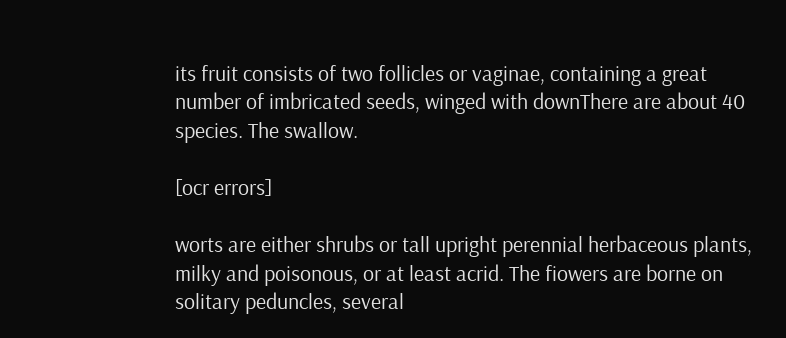its fruit consists of two follicles or vaginae, containing a great number of imbricated seeds, winged with downThere are about 40 species. The swallow.

[ocr errors]

worts are either shrubs or tall upright perennial herbaceous plants, milky and poisonous, or at least acrid. The fiowers are borne on solitary peduncles, several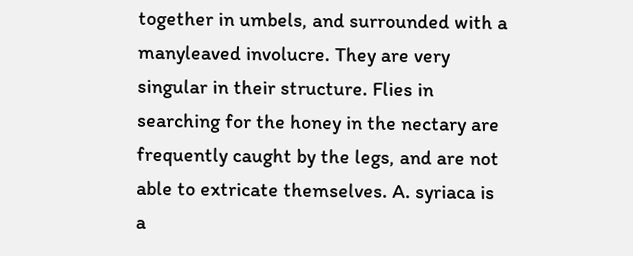together in umbels, and surrounded with a manyleaved involucre. They are very singular in their structure. Flies in searching for the honey in the nectary are frequently caught by the legs, and are not able to extricate themselves. A. syriaca is a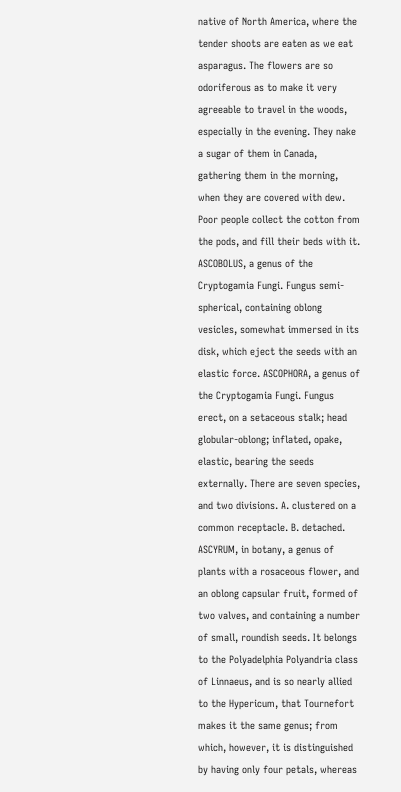native of North America, where the tender shoots are eaten as we eat asparagus. The flowers are so odoriferous as to make it very agreeable to travel in the woods, especially in the evening. They nake a sugar of them in Canada, gathering them in the morning, when they are covered with dew. Poor people collect the cotton from the pods, and fill their beds with it. ASCOBOLUS, a genus of the Cryptogamia Fungi. Fungus semi-spherical, containing oblong vesicles, somewhat immersed in its disk, which eject the seeds with an elastic force. ASCOPHORA, a genus of the Cryptogamia Fungi. Fungus erect, on a setaceous stalk; head globular-oblong; inflated, opake, elastic, bearing the seeds externally. There are seven species, and two divisions. A. clustered on a common receptacle. B. detached. ASCYRUM, in botany, a genus of plants with a rosaceous flower, and an oblong capsular fruit, formed of two valves, and containing a number of small, roundish seeds. It belongs to the Polyadelphia Polyandria class of Linnaeus, and is so nearly allied to the Hypericum, that Tournefort makes it the same genus; from which, however, it is distinguished by having only four petals, whereas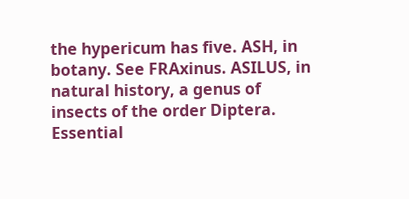the hypericum has five. ASH, in botany. See FRAxinus. ASILUS, in natural history, a genus of insects of the order Diptera. Essential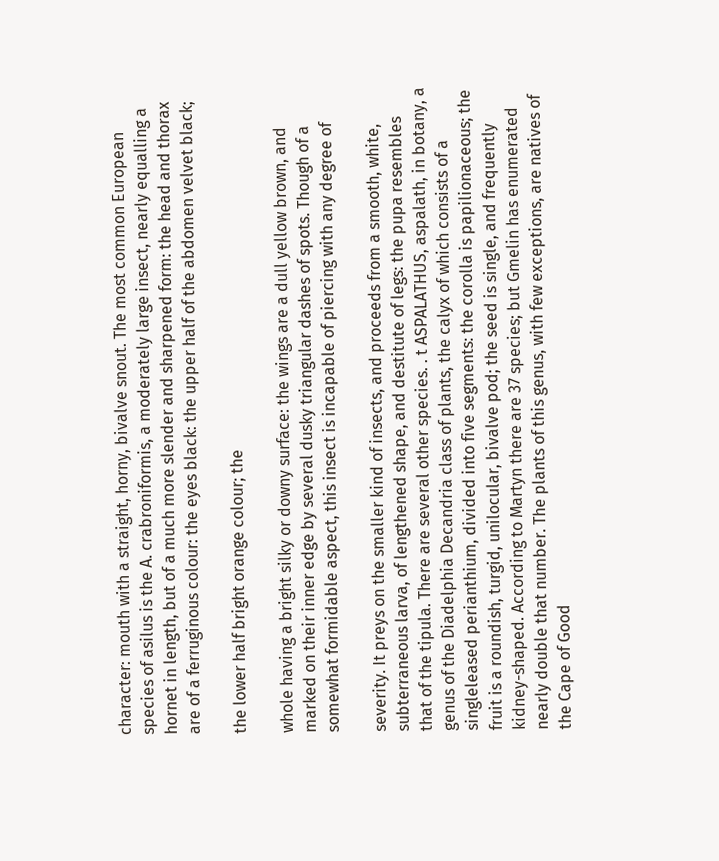character: mouth with a straight, horny, bivalve snout. The most common European species of asilus is the A. crabroniformis, a moderately large insect, nearly equalling a hornet in length, but of a much more slender and sharpened form: the head and thorax are of a ferruginous colour: the eyes black: the upper half of the abdomen velvet black;

the lower half bright orange colour; the

whole having a bright silky or downy surface: the wings are a dull yellow brown, and marked on their inner edge by several dusky triangular dashes of spots. Though of a somewhat formidable aspect, this insect is incapable of piercing with any degree of

severity. It preys on the smaller kind of insects, and proceeds from a smooth, white, subterraneous larva, of lengthened shape, and destitute of legs: the pupa resembles that of the tipula. There are several other species. . t ASPALATHUS, aspalath, in botany, a genus of the Diadelphia Decandria class of plants, the calyx of which consists of a singleleased perianthium, divided into five segments: the corolla is papilionaceous; the fruit is a roundish, turgid, unilocular, bivalve pod; the seed is single, and frequently kidney-shaped. According to Martyn there are 37 species; but Gmelin has enumerated nearly double that number. The plants of this genus, with few exceptions, are natives of the Cape of Good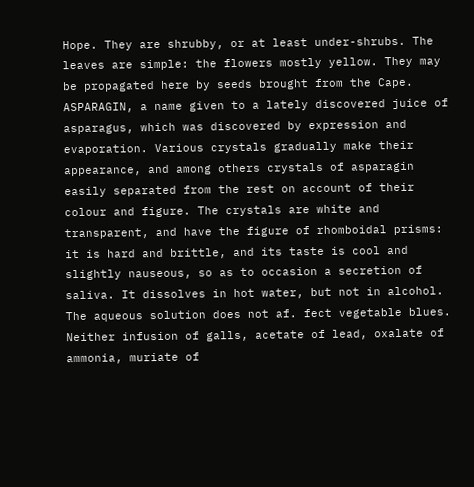Hope. They are shrubby, or at least under-shrubs. The leaves are simple: the flowers mostly yellow. They may be propagated here by seeds brought from the Cape. ASPARAGIN, a name given to a lately discovered juice of asparagus, which was discovered by expression and evaporation. Various crystals gradually make their appearance, and among others crystals of asparagin easily separated from the rest on account of their colour and figure. The crystals are white and transparent, and have the figure of rhomboidal prisms: it is hard and brittle, and its taste is cool and slightly nauseous, so as to occasion a secretion of saliva. It dissolves in hot water, but not in alcohol. The aqueous solution does not af. fect vegetable blues. Neither infusion of galls, acetate of lead, oxalate of ammonia, muriate of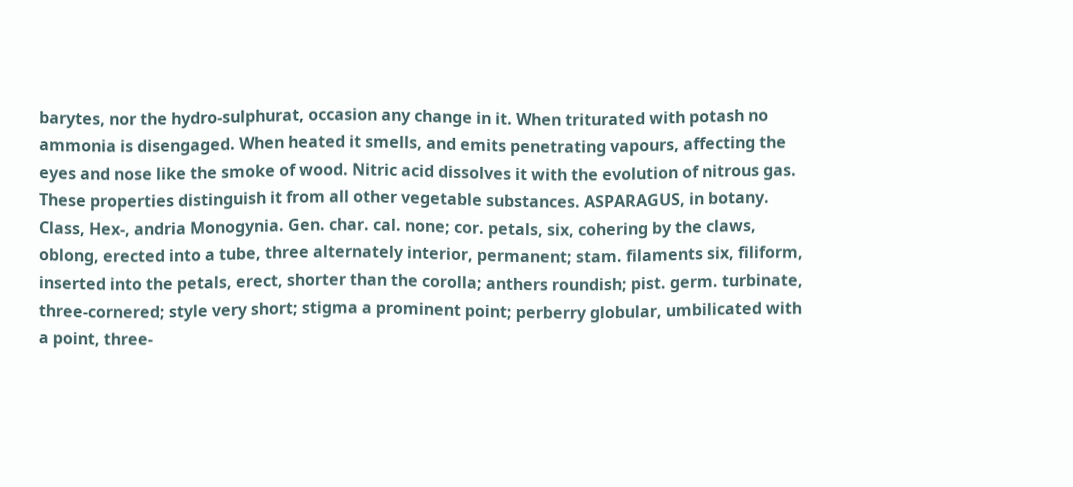barytes, nor the hydro-sulphurat, occasion any change in it. When triturated with potash no ammonia is disengaged. When heated it smells, and emits penetrating vapours, affecting the eyes and nose like the smoke of wood. Nitric acid dissolves it with the evolution of nitrous gas. These properties distinguish it from all other vegetable substances. ASPARAGUS, in botany. Class, Hex-, andria Monogynia. Gen. char. cal. none; cor. petals, six, cohering by the claws, oblong, erected into a tube, three alternately interior, permanent; stam. filaments six, filiform, inserted into the petals, erect, shorter than the corolla; anthers roundish; pist. germ. turbinate, three-cornered; style very short; stigma a prominent point; perberry globular, umbilicated with a point, three-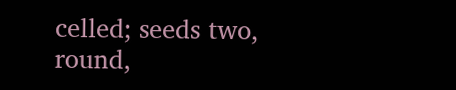celled; seeds two, round,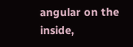angular on the inside,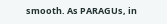smooth. As PARAGUs, in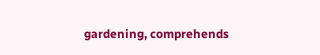gardening, comprehends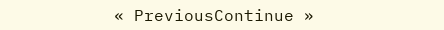« PreviousContinue »